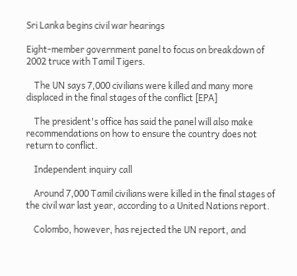Sri Lanka begins civil war hearings

Eight-member government panel to focus on breakdown of 2002 truce with Tamil Tigers.

    The UN says 7,000 civilians were killed and many more displaced in the final stages of the conflict [EPA]

    The president's office has said the panel will also make recommendations on how to ensure the country does not return to conflict.

    Independent inquiry call

    Around 7,000 Tamil civilians were killed in the final stages of the civil war last year, according to a United Nations report.

    Colombo, however, has rejected the UN report, and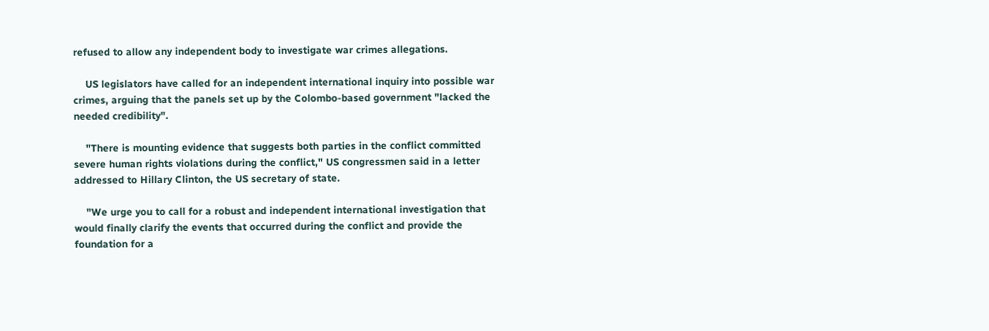refused to allow any independent body to investigate war crimes allegations.

    US legislators have called for an independent international inquiry into possible war crimes, arguing that the panels set up by the Colombo-based government "lacked the needed credibility".

    "There is mounting evidence that suggests both parties in the conflict committed severe human rights violations during the conflict," US congressmen said in a letter addressed to Hillary Clinton, the US secretary of state.

    "We urge you to call for a robust and independent international investigation that would finally clarify the events that occurred during the conflict and provide the foundation for a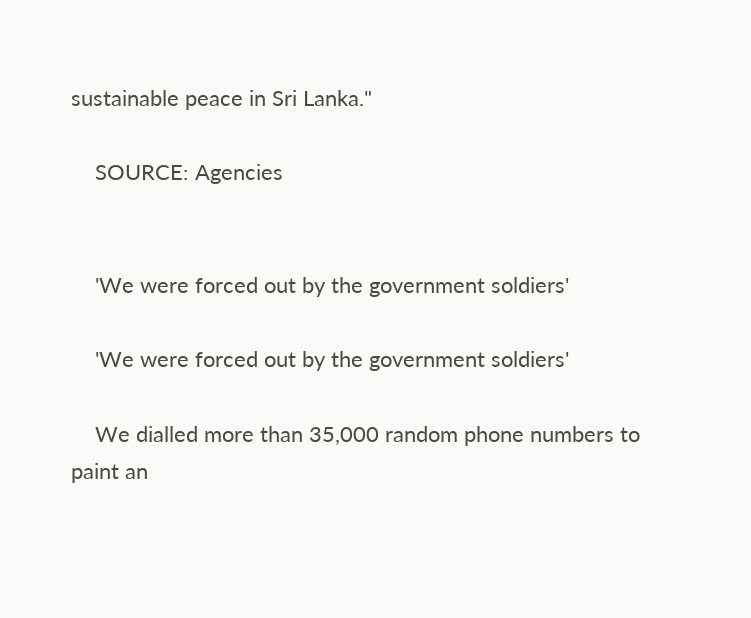sustainable peace in Sri Lanka."

    SOURCE: Agencies


    'We were forced out by the government soldiers'

    'We were forced out by the government soldiers'

    We dialled more than 35,000 random phone numbers to paint an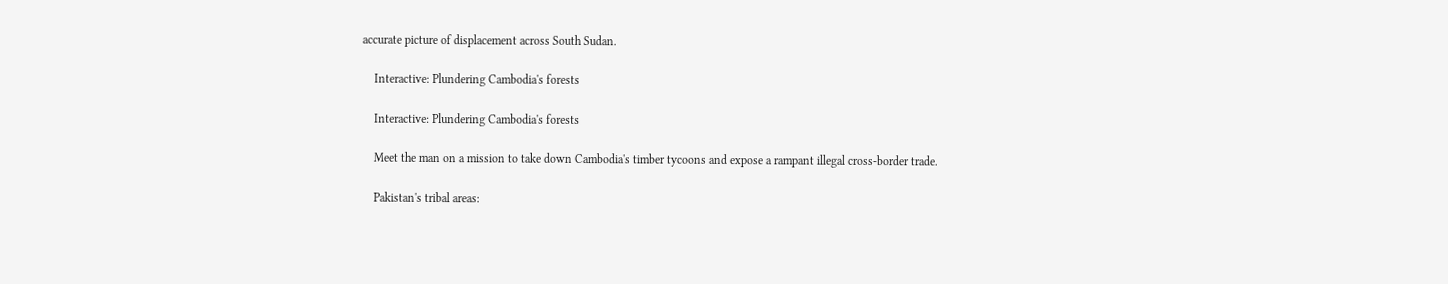accurate picture of displacement across South Sudan.

    Interactive: Plundering Cambodia's forests

    Interactive: Plundering Cambodia's forests

    Meet the man on a mission to take down Cambodia's timber tycoons and expose a rampant illegal cross-border trade.

    Pakistan's tribal areas: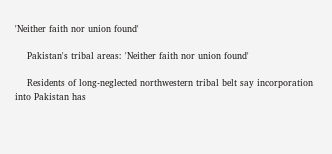'Neither faith nor union found'

    Pakistan's tribal areas: 'Neither faith nor union found'

    Residents of long-neglected northwestern tribal belt say incorporation into Pakistan has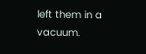left them in a vacuum.